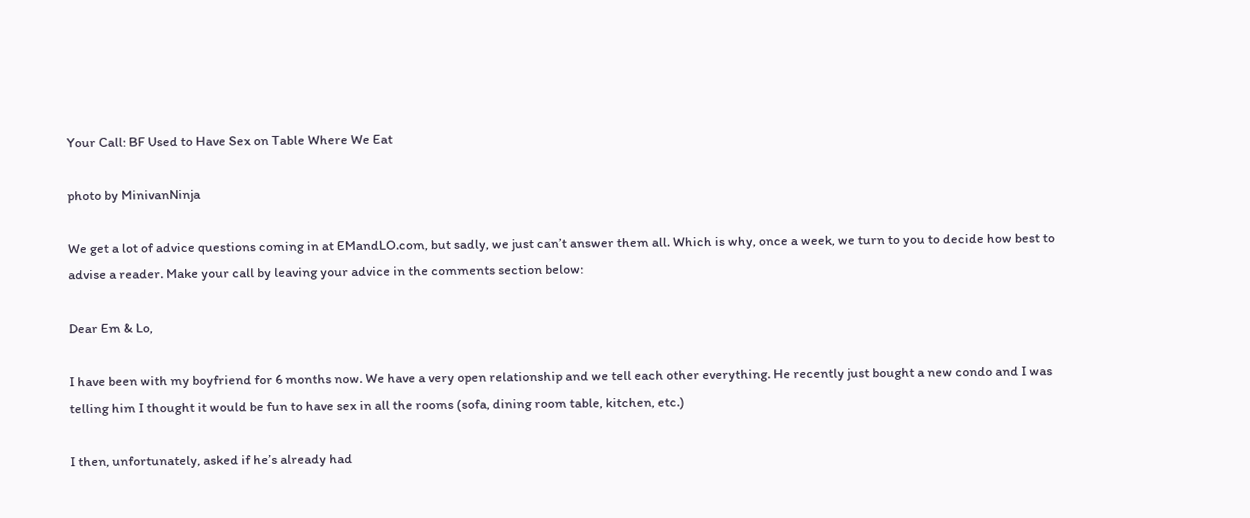Your Call: BF Used to Have Sex on Table Where We Eat

photo by MinivanNinja

We get a lot of advice questions coming in at EMandLO.com, but sadly, we just can’t answer them all. Which is why, once a week, we turn to you to decide how best to advise a reader. Make your call by leaving your advice in the comments section below:

Dear Em & Lo,

I have been with my boyfriend for 6 months now. We have a very open relationship and we tell each other everything. He recently just bought a new condo and I was telling him I thought it would be fun to have sex in all the rooms (sofa, dining room table, kitchen, etc.)

I then, unfortunately, asked if he’s already had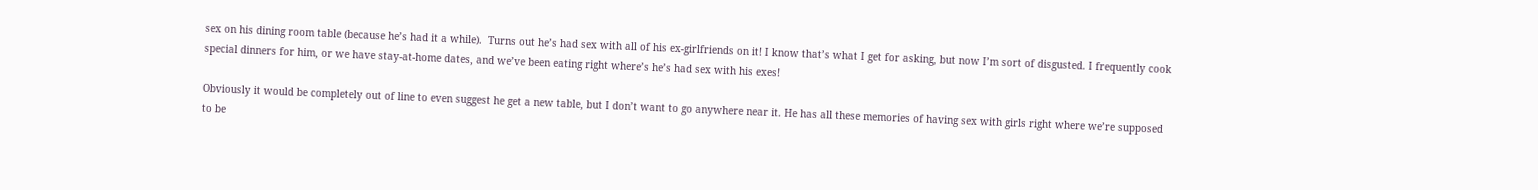sex on his dining room table (because he’s had it a while).  Turns out he’s had sex with all of his ex-girlfriends on it! I know that’s what I get for asking, but now I’m sort of disgusted. I frequently cook special dinners for him, or we have stay-at-home dates, and we’ve been eating right where’s he’s had sex with his exes!

Obviously it would be completely out of line to even suggest he get a new table, but I don’t want to go anywhere near it. He has all these memories of having sex with girls right where we’re supposed to be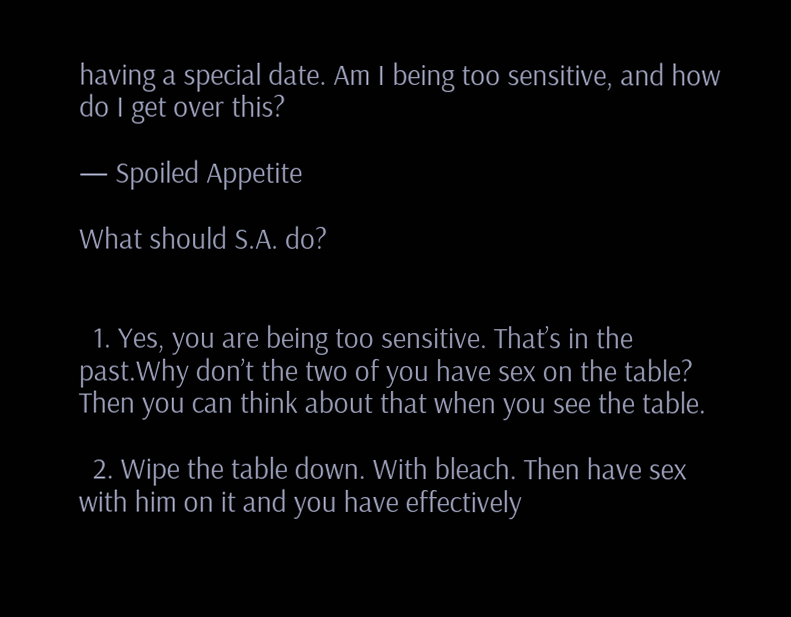having a special date. Am I being too sensitive, and how do I get over this?

— Spoiled Appetite

What should S.A. do?


  1. Yes, you are being too sensitive. That’s in the past.Why don’t the two of you have sex on the table? Then you can think about that when you see the table.

  2. Wipe the table down. With bleach. Then have sex with him on it and you have effectively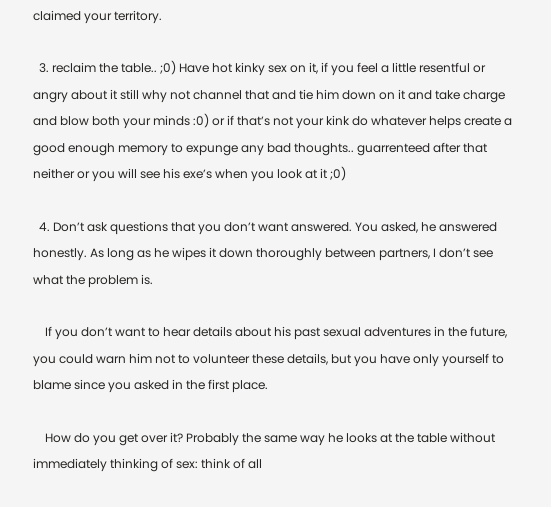claimed your territory.

  3. reclaim the table.. ;0) Have hot kinky sex on it, if you feel a little resentful or angry about it still why not channel that and tie him down on it and take charge and blow both your minds :0) or if that’s not your kink do whatever helps create a good enough memory to expunge any bad thoughts.. guarrenteed after that neither or you will see his exe’s when you look at it ;0)

  4. Don’t ask questions that you don’t want answered. You asked, he answered honestly. As long as he wipes it down thoroughly between partners, I don’t see what the problem is.

    If you don’t want to hear details about his past sexual adventures in the future, you could warn him not to volunteer these details, but you have only yourself to blame since you asked in the first place.

    How do you get over it? Probably the same way he looks at the table without immediately thinking of sex: think of all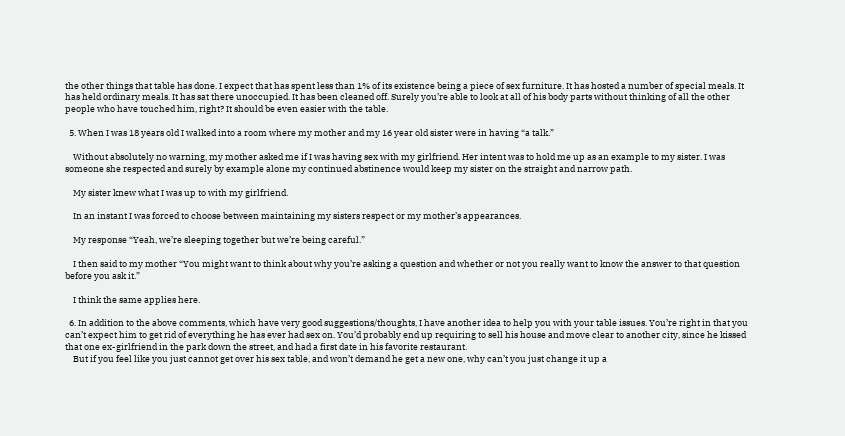the other things that table has done. I expect that has spent less than 1% of its existence being a piece of sex furniture. It has hosted a number of special meals. It has held ordinary meals. It has sat there unoccupied. It has been cleaned off. Surely you’re able to look at all of his body parts without thinking of all the other people who have touched him, right? It should be even easier with the table.

  5. When I was 18 years old I walked into a room where my mother and my 16 year old sister were in having “a talk.”

    Without absolutely no warning, my mother asked me if I was having sex with my girlfriend. Her intent was to hold me up as an example to my sister. I was someone she respected and surely by example alone my continued abstinence would keep my sister on the straight and narrow path.

    My sister knew what I was up to with my girlfriend.

    In an instant I was forced to choose between maintaining my sisters respect or my mother’s appearances.

    My response “Yeah, we’re sleeping together but we’re being careful.”

    I then said to my mother “You might want to think about why you’re asking a question and whether or not you really want to know the answer to that question before you ask it.”

    I think the same applies here.

  6. In addition to the above comments, which have very good suggestions/thoughts, I have another idea to help you with your table issues. You’re right in that you can’t expect him to get rid of everything he has ever had sex on. You’d probably end up requiring to sell his house and move clear to another city, since he kissed that one ex-girlfriend in the park down the street, and had a first date in his favorite restaurant.
    But if you feel like you just cannot get over his sex table, and won’t demand he get a new one, why can’t you just change it up a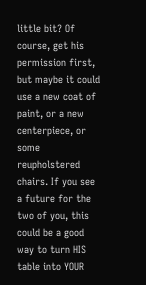little bit? Of course, get his permission first, but maybe it could use a new coat of paint, or a new centerpiece, or some reupholstered chairs. If you see a future for the two of you, this could be a good way to turn HIS table into YOUR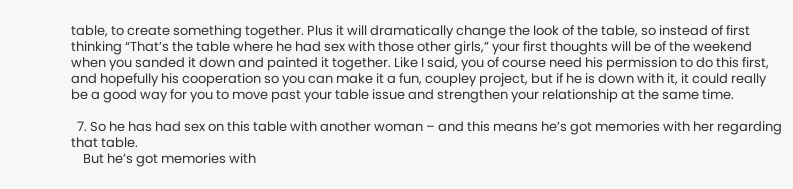table, to create something together. Plus it will dramatically change the look of the table, so instead of first thinking “That’s the table where he had sex with those other girls,” your first thoughts will be of the weekend when you sanded it down and painted it together. Like I said, you of course need his permission to do this first, and hopefully his cooperation so you can make it a fun, coupley project, but if he is down with it, it could really be a good way for you to move past your table issue and strengthen your relationship at the same time.

  7. So he has had sex on this table with another woman – and this means he’s got memories with her regarding that table.
    But he’s got memories with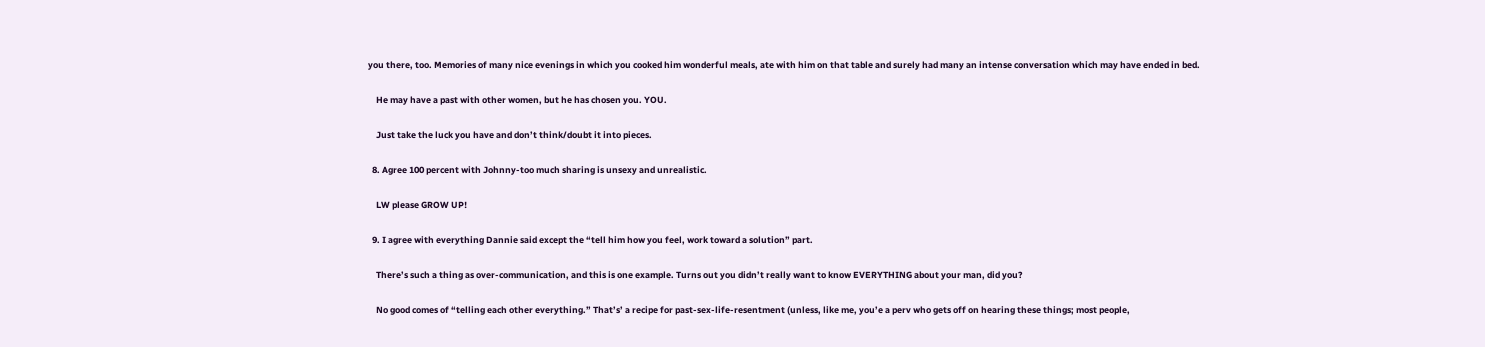you there, too. Memories of many nice evenings in which you cooked him wonderful meals, ate with him on that table and surely had many an intense conversation which may have ended in bed.

    He may have a past with other women, but he has chosen you. YOU.

    Just take the luck you have and don’t think/doubt it into pieces.

  8. Agree 100 percent with Johnny-too much sharing is unsexy and unrealistic.

    LW please GROW UP!

  9. I agree with everything Dannie said except the “tell him how you feel, work toward a solution” part.

    There’s such a thing as over-communication, and this is one example. Turns out you didn’t really want to know EVERYTHING about your man, did you?

    No good comes of “telling each other everything.” That’s’ a recipe for past-sex-life-resentment (unless, like me, you’e a perv who gets off on hearing these things; most people,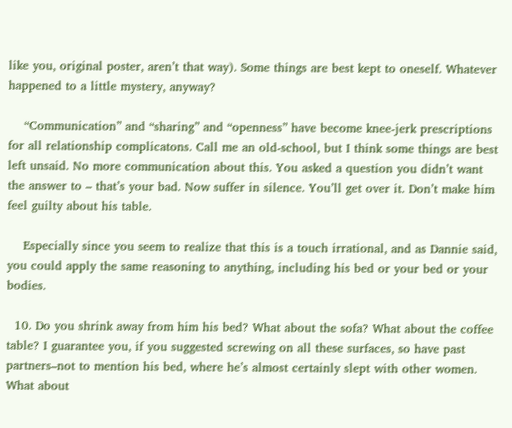like you, original poster, aren’t that way). Some things are best kept to oneself. Whatever happened to a little mystery, anyway?

    “Communication” and “sharing” and “openness” have become knee-jerk prescriptions for all relationship complicatons. Call me an old-school, but I think some things are best left unsaid. No more communication about this. You asked a question you didn’t want the answer to – that’s your bad. Now suffer in silence. You’ll get over it. Don’t make him feel guilty about his table.

    Especially since you seem to realize that this is a touch irrational, and as Dannie said, you could apply the same reasoning to anything, including his bed or your bed or your bodies.

  10. Do you shrink away from him his bed? What about the sofa? What about the coffee table? I guarantee you, if you suggested screwing on all these surfaces, so have past partners–not to mention his bed, where he’s almost certainly slept with other women. What about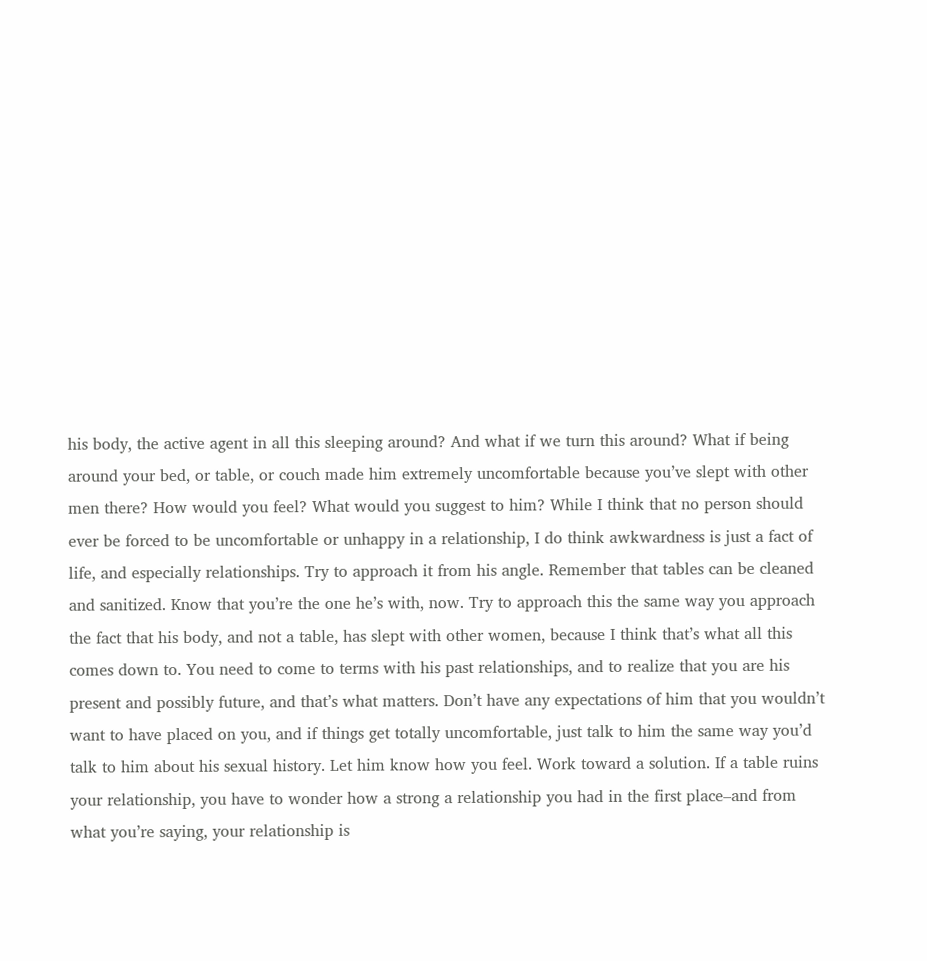his body, the active agent in all this sleeping around? And what if we turn this around? What if being around your bed, or table, or couch made him extremely uncomfortable because you’ve slept with other men there? How would you feel? What would you suggest to him? While I think that no person should ever be forced to be uncomfortable or unhappy in a relationship, I do think awkwardness is just a fact of life, and especially relationships. Try to approach it from his angle. Remember that tables can be cleaned and sanitized. Know that you’re the one he’s with, now. Try to approach this the same way you approach the fact that his body, and not a table, has slept with other women, because I think that’s what all this comes down to. You need to come to terms with his past relationships, and to realize that you are his present and possibly future, and that’s what matters. Don’t have any expectations of him that you wouldn’t want to have placed on you, and if things get totally uncomfortable, just talk to him the same way you’d talk to him about his sexual history. Let him know how you feel. Work toward a solution. If a table ruins your relationship, you have to wonder how a strong a relationship you had in the first place–and from what you’re saying, your relationship is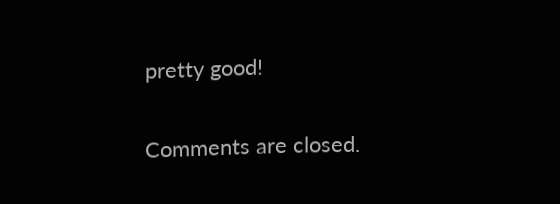pretty good!

Comments are closed.